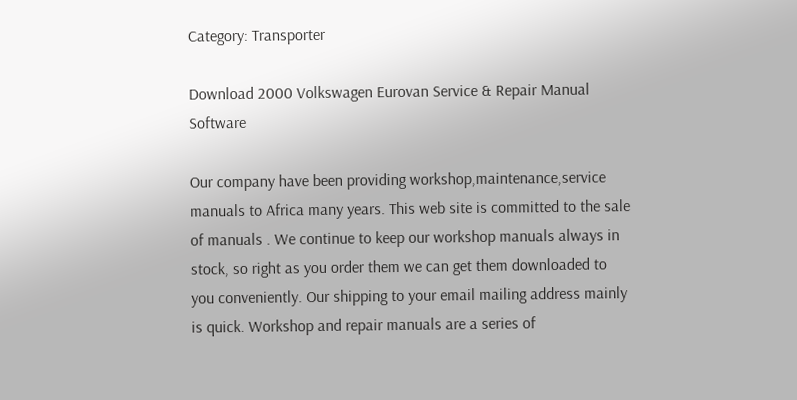Category: Transporter

Download 2000 Volkswagen Eurovan Service & Repair Manual Software

Our company have been providing workshop,maintenance,service manuals to Africa many years. This web site is committed to the sale of manuals . We continue to keep our workshop manuals always in stock, so right as you order them we can get them downloaded to you conveniently. Our shipping to your email mailing address mainly is quick. Workshop and repair manuals are a series of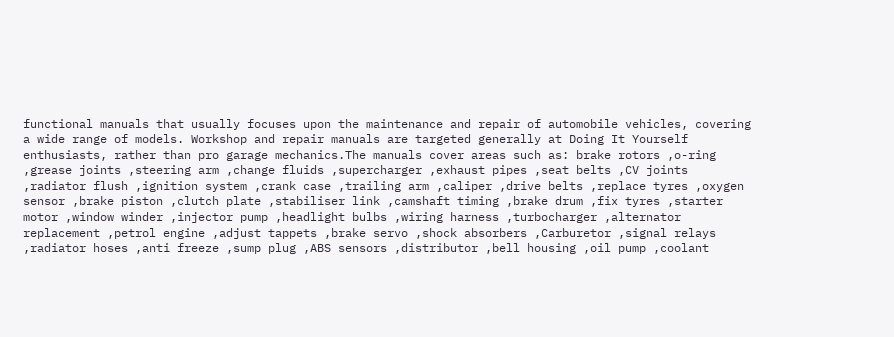functional manuals that usually focuses upon the maintenance and repair of automobile vehicles, covering a wide range of models. Workshop and repair manuals are targeted generally at Doing It Yourself enthusiasts, rather than pro garage mechanics.The manuals cover areas such as: brake rotors ,o-ring ,grease joints ,steering arm ,change fluids ,supercharger ,exhaust pipes ,seat belts ,CV joints ,radiator flush ,ignition system ,crank case ,trailing arm ,caliper ,drive belts ,replace tyres ,oxygen sensor ,brake piston ,clutch plate ,stabiliser link ,camshaft timing ,brake drum ,fix tyres ,starter motor ,window winder ,injector pump ,headlight bulbs ,wiring harness ,turbocharger ,alternator replacement ,petrol engine ,adjust tappets ,brake servo ,shock absorbers ,Carburetor ,signal relays ,radiator hoses ,anti freeze ,sump plug ,ABS sensors ,distributor ,bell housing ,oil pump ,coolant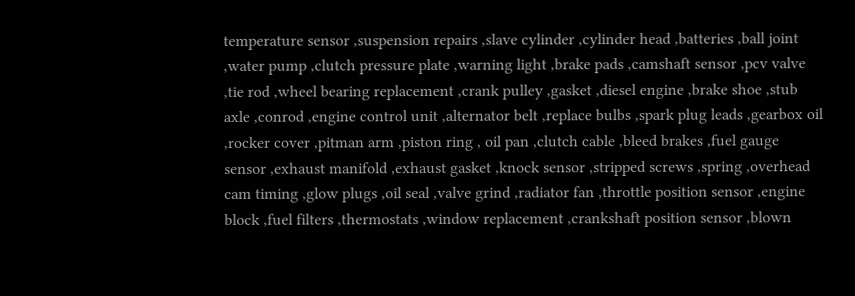temperature sensor ,suspension repairs ,slave cylinder ,cylinder head ,batteries ,ball joint ,water pump ,clutch pressure plate ,warning light ,brake pads ,camshaft sensor ,pcv valve ,tie rod ,wheel bearing replacement ,crank pulley ,gasket ,diesel engine ,brake shoe ,stub axle ,conrod ,engine control unit ,alternator belt ,replace bulbs ,spark plug leads ,gearbox oil ,rocker cover ,pitman arm ,piston ring , oil pan ,clutch cable ,bleed brakes ,fuel gauge sensor ,exhaust manifold ,exhaust gasket ,knock sensor ,stripped screws ,spring ,overhead cam timing ,glow plugs ,oil seal ,valve grind ,radiator fan ,throttle position sensor ,engine block ,fuel filters ,thermostats ,window replacement ,crankshaft position sensor ,blown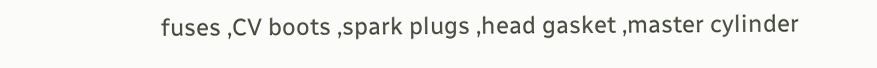fuses ,CV boots ,spark plugs ,head gasket ,master cylinder